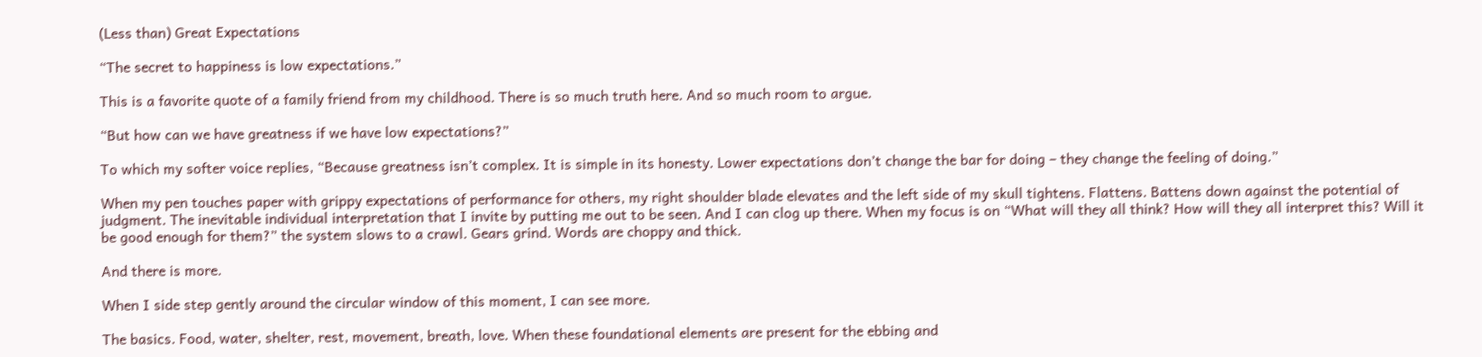(Less than) Great Expectations

“The secret to happiness is low expectations.”

This is a favorite quote of a family friend from my childhood. There is so much truth here. And so much room to argue.

“But how can we have greatness if we have low expectations?”

To which my softer voice replies, “Because greatness isn’t complex. It is simple in its honesty. Lower expectations don’t change the bar for doing – they change the feeling of doing.”

When my pen touches paper with grippy expectations of performance for others, my right shoulder blade elevates and the left side of my skull tightens. Flattens. Battens down against the potential of judgment. The inevitable individual interpretation that I invite by putting me out to be seen. And I can clog up there. When my focus is on “What will they all think? How will they all interpret this? Will it be good enough for them?” the system slows to a crawl. Gears grind. Words are choppy and thick.

And there is more.

When I side step gently around the circular window of this moment, I can see more.

The basics. Food, water, shelter, rest, movement, breath, love. When these foundational elements are present for the ebbing and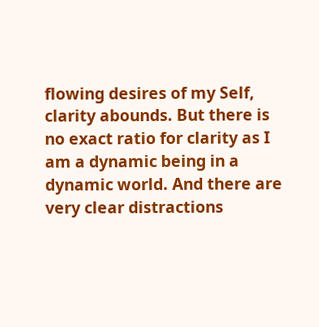flowing desires of my Self, clarity abounds. But there is no exact ratio for clarity as I am a dynamic being in a dynamic world. And there are very clear distractions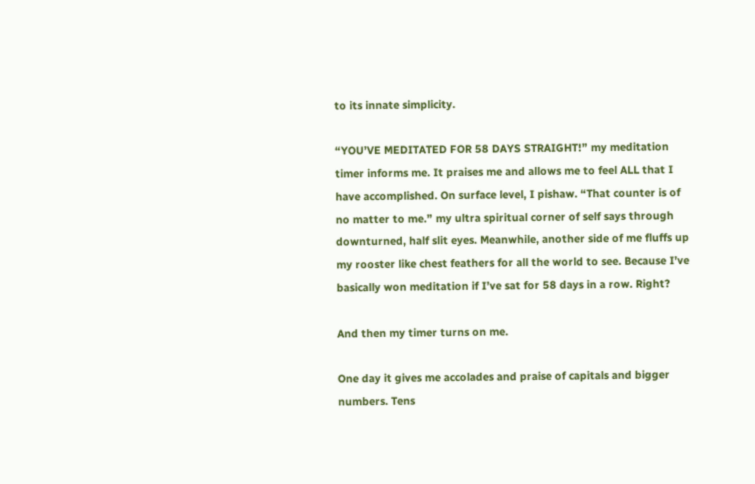to its innate simplicity.

“YOU’VE MEDITATED FOR 58 DAYS STRAIGHT!” my meditation timer informs me. It praises me and allows me to feel ALL that I have accomplished. On surface level, I pishaw. “That counter is of no matter to me.” my ultra spiritual corner of self says through downturned, half slit eyes. Meanwhile, another side of me fluffs up my rooster like chest feathers for all the world to see. Because I’ve basically won meditation if I’ve sat for 58 days in a row. Right?

And then my timer turns on me.

One day it gives me accolades and praise of capitals and bigger numbers. Tens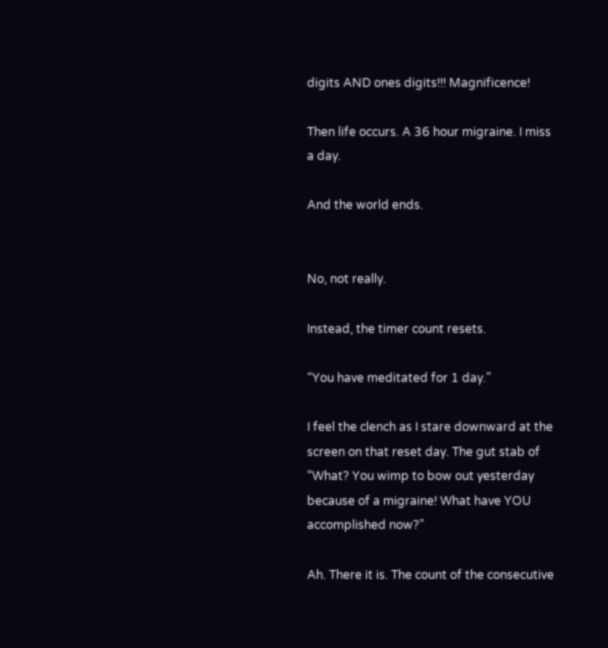digits AND ones digits!!! Magnificence!

Then life occurs. A 36 hour migraine. I miss a day.

And the world ends.


No, not really.

Instead, the timer count resets.

“You have meditated for 1 day.”

I feel the clench as I stare downward at the screen on that reset day. The gut stab of “What? You wimp to bow out yesterday because of a migraine! What have YOU accomplished now?”

Ah. There it is. The count of the consecutive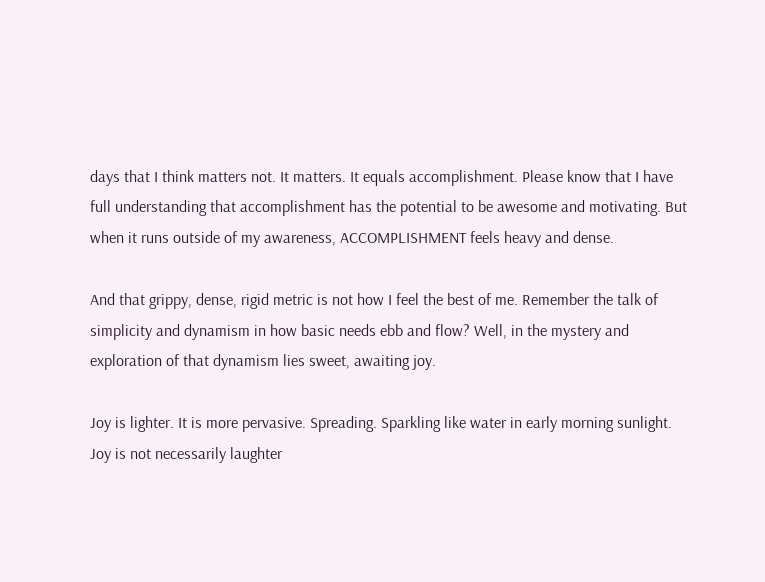days that I think matters not. It matters. It equals accomplishment. Please know that I have full understanding that accomplishment has the potential to be awesome and motivating. But when it runs outside of my awareness, ACCOMPLISHMENT feels heavy and dense.

And that grippy, dense, rigid metric is not how I feel the best of me. Remember the talk of simplicity and dynamism in how basic needs ebb and flow? Well, in the mystery and exploration of that dynamism lies sweet, awaiting joy.

Joy is lighter. It is more pervasive. Spreading. Sparkling like water in early morning sunlight. Joy is not necessarily laughter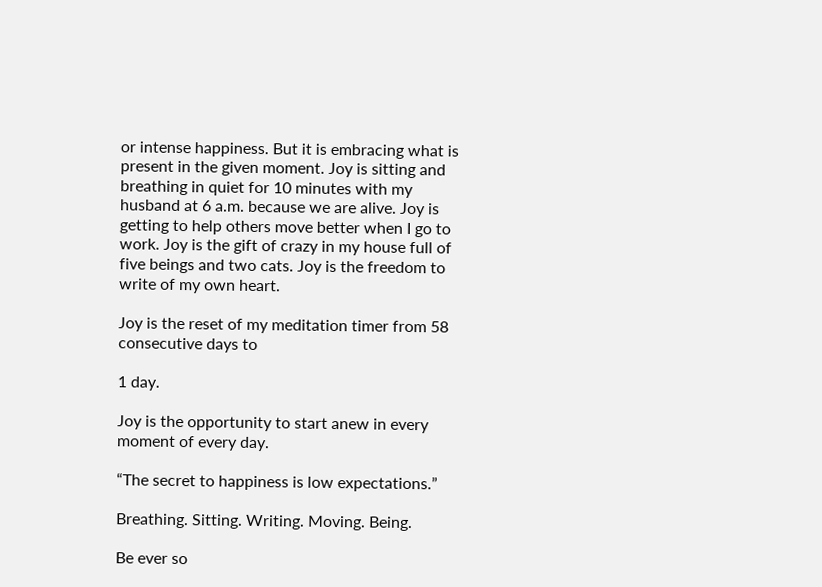or intense happiness. But it is embracing what is present in the given moment. Joy is sitting and breathing in quiet for 10 minutes with my husband at 6 a.m. because we are alive. Joy is getting to help others move better when I go to work. Joy is the gift of crazy in my house full of five beings and two cats. Joy is the freedom to write of my own heart.

Joy is the reset of my meditation timer from 58 consecutive days to

1 day.

Joy is the opportunity to start anew in every moment of every day.

“The secret to happiness is low expectations.”

Breathing. Sitting. Writing. Moving. Being.

Be ever so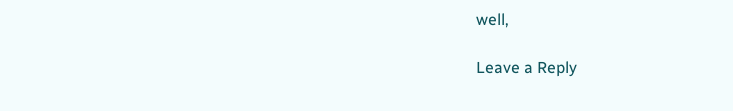well,

Leave a Reply